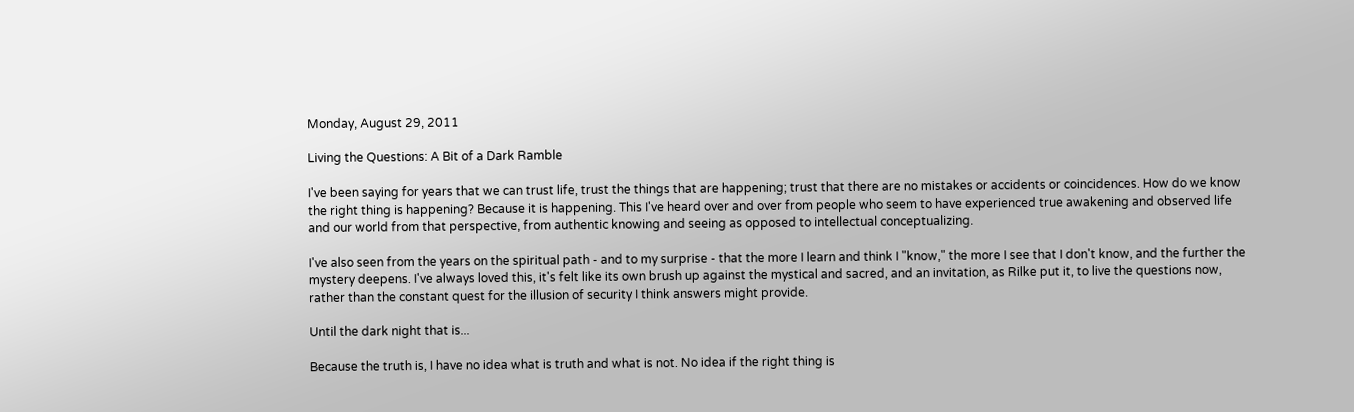Monday, August 29, 2011

Living the Questions: A Bit of a Dark Ramble

I've been saying for years that we can trust life, trust the things that are happening; trust that there are no mistakes or accidents or coincidences. How do we know the right thing is happening? Because it is happening. This I've heard over and over from people who seem to have experienced true awakening and observed life and our world from that perspective, from authentic knowing and seeing as opposed to intellectual conceptualizing.

I've also seen from the years on the spiritual path - and to my surprise - that the more I learn and think I "know," the more I see that I don't know, and the further the mystery deepens. I've always loved this, it's felt like its own brush up against the mystical and sacred, and an invitation, as Rilke put it, to live the questions now, rather than the constant quest for the illusion of security I think answers might provide.

Until the dark night that is...

Because the truth is, I have no idea what is truth and what is not. No idea if the right thing is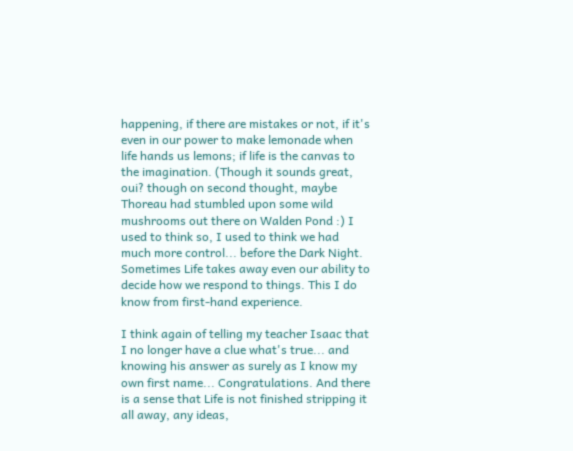happening, if there are mistakes or not, if it's even in our power to make lemonade when life hands us lemons; if life is the canvas to the imagination. (Though it sounds great, oui? though on second thought, maybe Thoreau had stumbled upon some wild mushrooms out there on Walden Pond :) I used to think so, I used to think we had much more control... before the Dark Night. Sometimes Life takes away even our ability to decide how we respond to things. This I do know from first-hand experience.

I think again of telling my teacher Isaac that I no longer have a clue what's true... and knowing his answer as surely as I know my own first name... Congratulations. And there is a sense that Life is not finished stripping it all away, any ideas,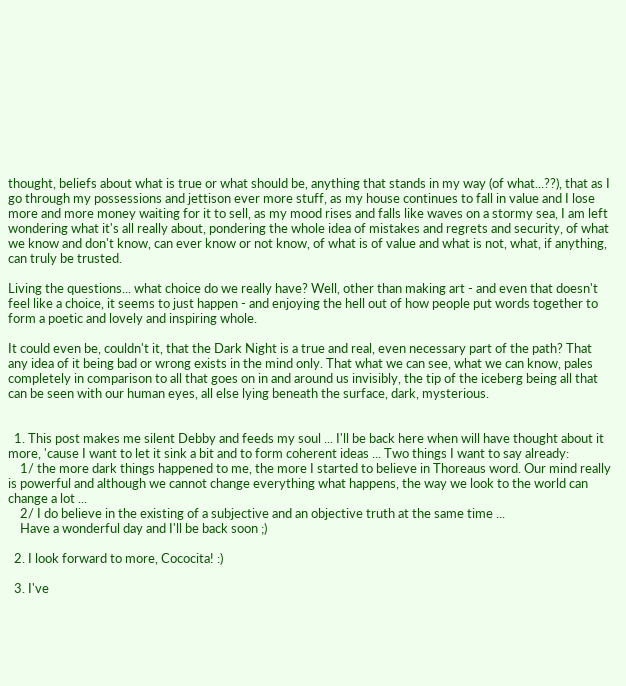thought, beliefs about what is true or what should be, anything that stands in my way (of what...??), that as I go through my possessions and jettison ever more stuff, as my house continues to fall in value and I lose more and more money waiting for it to sell, as my mood rises and falls like waves on a stormy sea, I am left wondering what it's all really about, pondering the whole idea of mistakes and regrets and security, of what we know and don't know, can ever know or not know, of what is of value and what is not, what, if anything, can truly be trusted.

Living the questions... what choice do we really have? Well, other than making art - and even that doesn't feel like a choice, it seems to just happen - and enjoying the hell out of how people put words together to form a poetic and lovely and inspiring whole.

It could even be, couldn't it, that the Dark Night is a true and real, even necessary part of the path? That any idea of it being bad or wrong exists in the mind only. That what we can see, what we can know, pales completely in comparison to all that goes on in and around us invisibly, the tip of the iceberg being all that can be seen with our human eyes, all else lying beneath the surface, dark, mysterious.


  1. This post makes me silent Debby and feeds my soul ... I'll be back here when will have thought about it more, 'cause I want to let it sink a bit and to form coherent ideas ... Two things I want to say already:
    1/ the more dark things happened to me, the more I started to believe in Thoreaus word. Our mind really is powerful and although we cannot change everything what happens, the way we look to the world can change a lot ...
    2/ I do believe in the existing of a subjective and an objective truth at the same time ...
    Have a wonderful day and I'll be back soon ;)

  2. I look forward to more, Cococita! :)

  3. I've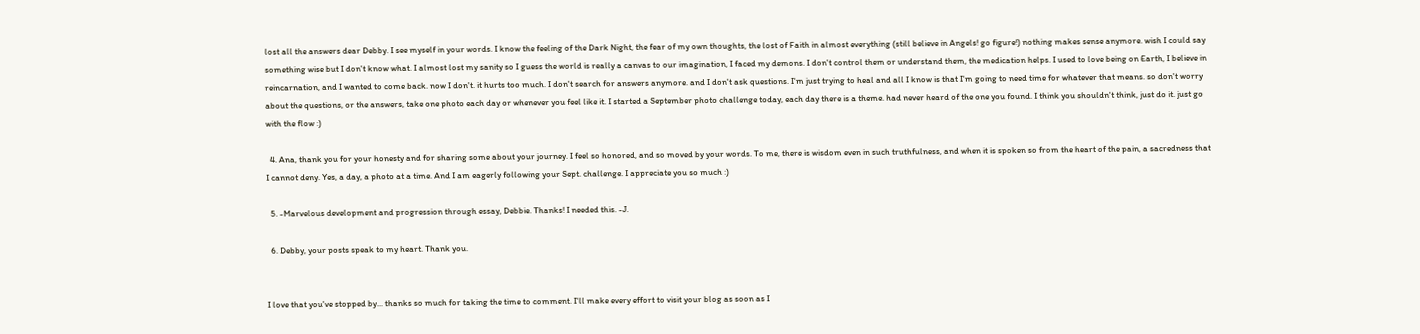lost all the answers dear Debby. I see myself in your words. I know the feeling of the Dark Night, the fear of my own thoughts, the lost of Faith in almost everything (still believe in Angels! go figure!) nothing makes sense anymore. wish I could say something wise but I don't know what. I almost lost my sanity so I guess the world is really a canvas to our imagination, I faced my demons. I don't control them or understand them, the medication helps. I used to love being on Earth, I believe in reincarnation, and I wanted to come back. now I don't. it hurts too much. I don't search for answers anymore. and I don't ask questions. I'm just trying to heal and all I know is that I'm going to need time for whatever that means. so don't worry about the questions, or the answers, take one photo each day or whenever you feel like it. I started a September photo challenge today, each day there is a theme. had never heard of the one you found. I think you shouldn't think, just do it. just go with the flow :)

  4. Ana, thank you for your honesty and for sharing some about your journey. I feel so honored, and so moved by your words. To me, there is wisdom even in such truthfulness, and when it is spoken so from the heart of the pain, a sacredness that I cannot deny. Yes, a day, a photo at a time. And I am eagerly following your Sept. challenge. I appreciate you so much :)

  5. -Marvelous development and progression through essay, Debbie. Thanks! I needed this. -J.

  6. Debby, your posts speak to my heart. Thank you.


I love that you've stopped by... thanks so much for taking the time to comment. I'll make every effort to visit your blog as soon as I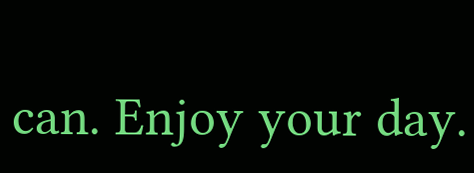can. Enjoy your day.